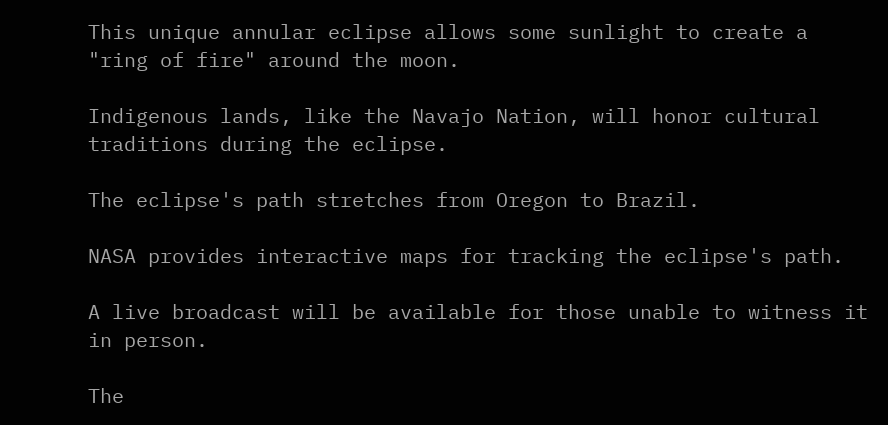This unique annular eclipse allows some sunlight to create a "ring of fire" around the moon.

Indigenous lands, like the Navajo Nation, will honor cultural traditions during the eclipse.

The eclipse's path stretches from Oregon to Brazil.

NASA provides interactive maps for tracking the eclipse's path.

A live broadcast will be available for those unable to witness it in person.

The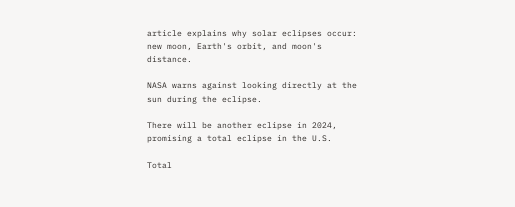article explains why solar eclipses occur: new moon, Earth's orbit, and moon's distance.

NASA warns against looking directly at the sun during the eclipse.

There will be another eclipse in 2024, promising a total eclipse in the U.S.

Total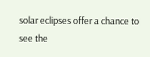solar eclipses offer a chance to see the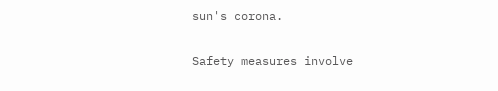sun's corona.

Safety measures involve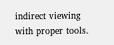indirect viewing with proper tools.